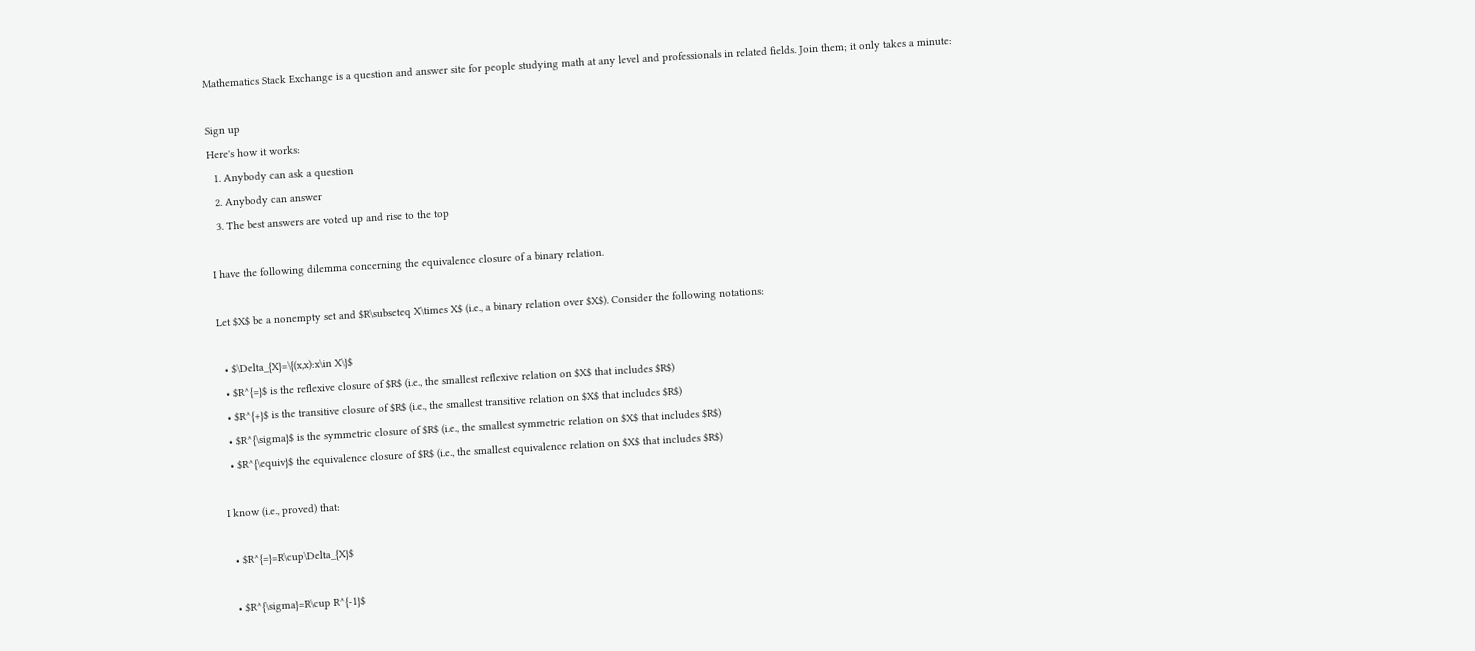Mathematics Stack Exchange is a question and answer site for people studying math at any level and professionals in related fields. Join them; it only takes a minute:

Sign up
Here's how it works:
  1. Anybody can ask a question
  2. Anybody can answer
  3. The best answers are voted up and rise to the top

I have the following dilemma concerning the equivalence closure of a binary relation.

Let $X$ be a nonempty set and $R\subseteq X\times X$ (i.e., a binary relation over $X$). Consider the following notations:

  • $\Delta_{X}=\{(x,x):x\in X\}$
  • $R^{=}$ is the reflexive closure of $R$ (i.e., the smallest reflexive relation on $X$ that includes $R$)
  • $R^{+}$ is the transitive closure of $R$ (i.e., the smallest transitive relation on $X$ that includes $R$)
  • $R^{\sigma}$ is the symmetric closure of $R$ (i.e., the smallest symmetric relation on $X$ that includes $R$)
  • $R^{\equiv}$ the equivalence closure of $R$ (i.e., the smallest equivalence relation on $X$ that includes $R$)

I know (i.e., proved) that:

  • $R^{=}=R\cup\Delta_{X}$

  • $R^{\sigma}=R\cup R^{-1}$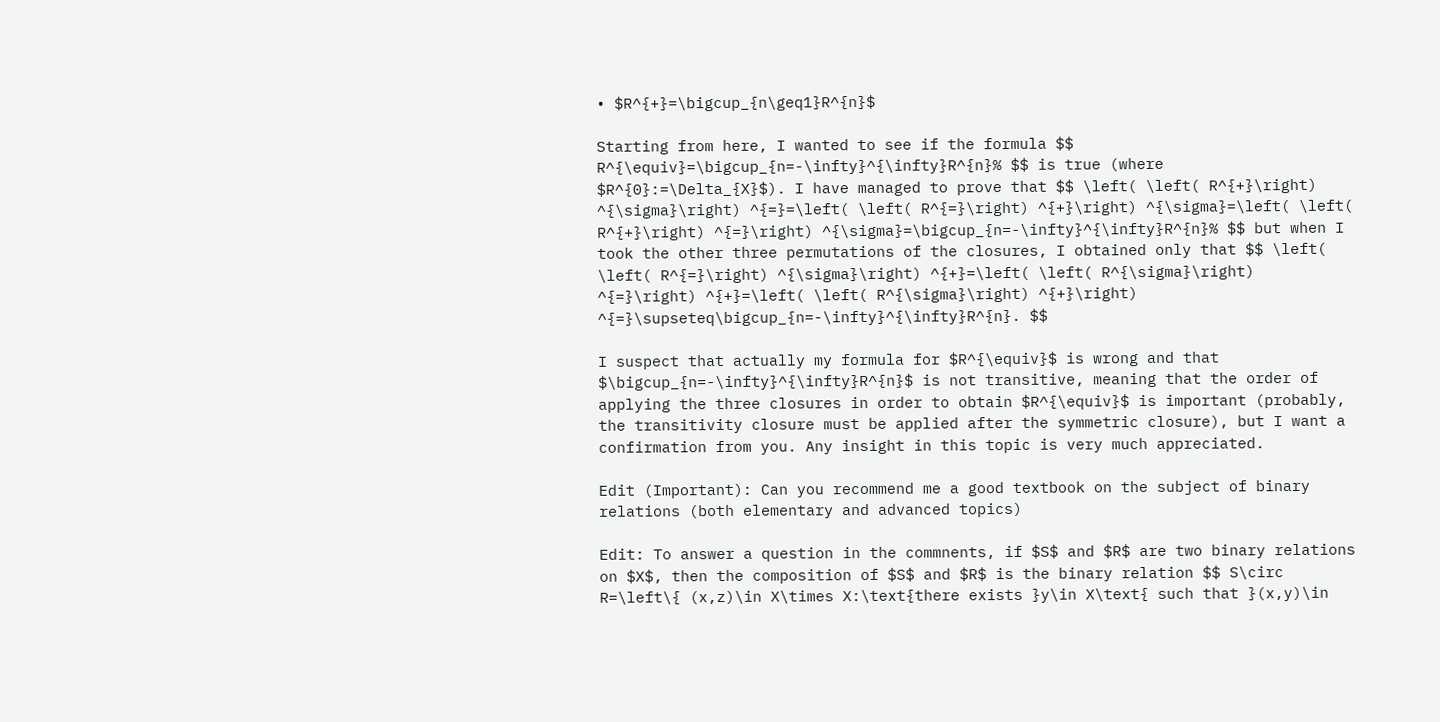• $R^{+}=\bigcup_{n\geq1}R^{n}$

Starting from here, I wanted to see if the formula $$ R^{\equiv}=\bigcup_{n=-\infty}^{\infty}R^{n}% $$ is true (where $R^{0}:=\Delta_{X}$). I have managed to prove that $$ \left( \left( R^{+}\right) ^{\sigma}\right) ^{=}=\left( \left( R^{=}\right) ^{+}\right) ^{\sigma}=\left( \left( R^{+}\right) ^{=}\right) ^{\sigma}=\bigcup_{n=-\infty}^{\infty}R^{n}% $$ but when I took the other three permutations of the closures, I obtained only that $$ \left( \left( R^{=}\right) ^{\sigma}\right) ^{+}=\left( \left( R^{\sigma}\right) ^{=}\right) ^{+}=\left( \left( R^{\sigma}\right) ^{+}\right) ^{=}\supseteq\bigcup_{n=-\infty}^{\infty}R^{n}. $$

I suspect that actually my formula for $R^{\equiv}$ is wrong and that $\bigcup_{n=-\infty}^{\infty}R^{n}$ is not transitive, meaning that the order of applying the three closures in order to obtain $R^{\equiv}$ is important (probably, the transitivity closure must be applied after the symmetric closure), but I want a confirmation from you. Any insight in this topic is very much appreciated.

Edit (Important): Can you recommend me a good textbook on the subject of binary relations (both elementary and advanced topics)

Edit: To answer a question in the commnents, if $S$ and $R$ are two binary relations on $X$, then the composition of $S$ and $R$ is the binary relation $$ S\circ R=\left\{ (x,z)\in X\times X:\text{there exists }y\in X\text{ such that }(x,y)\in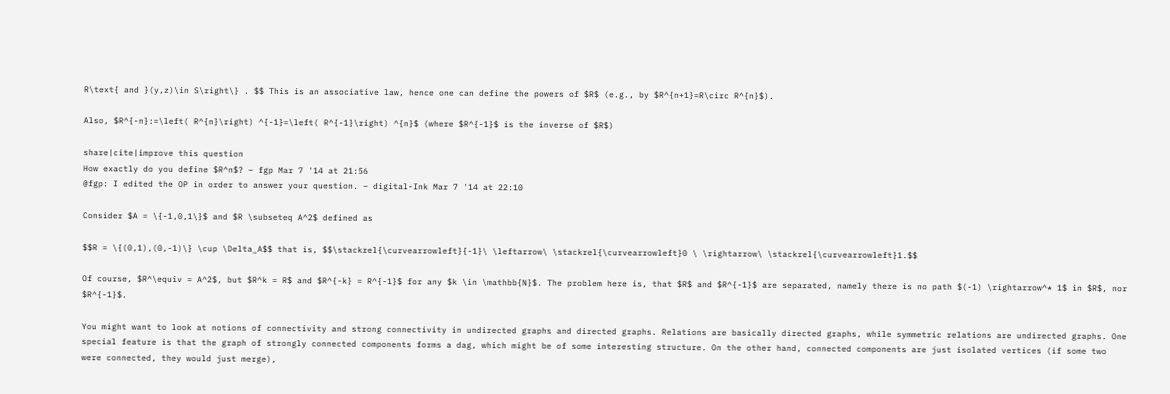R\text{ and }(y,z)\in S\right\} . $$ This is an associative law, hence one can define the powers of $R$ (e.g., by $R^{n+1}=R\circ R^{n}$).

Also, $R^{-n}:=\left( R^{n}\right) ^{-1}=\left( R^{-1}\right) ^{n}$ (where $R^{-1}$ is the inverse of $R$)

share|cite|improve this question
How exactly do you define $R^n$? – fgp Mar 7 '14 at 21:56
@fgp: I edited the OP in order to answer your question. – digital-Ink Mar 7 '14 at 22:10

Consider $A = \{-1,0,1\}$ and $R \subseteq A^2$ defined as

$$R = \{(0,1),(0,-1)\} \cup \Delta_A$$ that is, $$\stackrel{\curvearrowleft}{-1}\ \leftarrow\ \stackrel{\curvearrowleft}0 \ \rightarrow\ \stackrel{\curvearrowleft}1.$$

Of course, $R^\equiv = A^2$, but $R^k = R$ and $R^{-k} = R^{-1}$ for any $k \in \mathbb{N}$. The problem here is, that $R$ and $R^{-1}$ are separated, namely there is no path $(-1) \rightarrow^* 1$ in $R$, nor $R^{-1}$.

You might want to look at notions of connectivity and strong connectivity in undirected graphs and directed graphs. Relations are basically directed graphs, while symmetric relations are undirected graphs. One special feature is that the graph of strongly connected components forms a dag, which might be of some interesting structure. On the other hand, connected components are just isolated vertices (if some two were connected, they would just merge),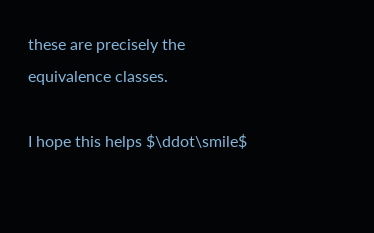these are precisely the equivalence classes.

I hope this helps $\ddot\smile$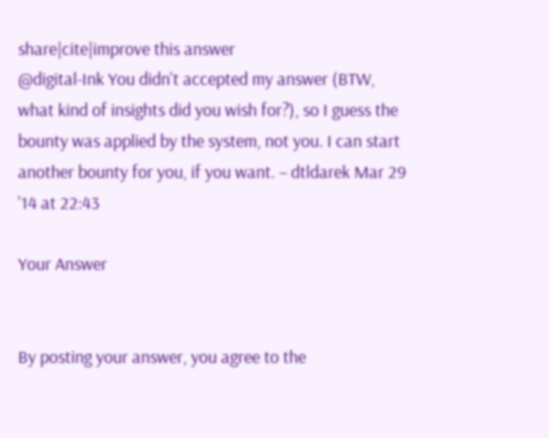share|cite|improve this answer
@digital-Ink You didn't accepted my answer (BTW, what kind of insights did you wish for?), so I guess the bounty was applied by the system, not you. I can start another bounty for you, if you want. – dtldarek Mar 29 '14 at 22:43

Your Answer


By posting your answer, you agree to the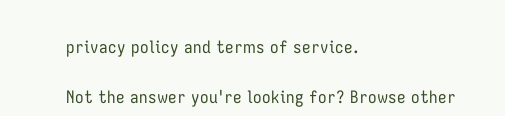privacy policy and terms of service.

Not the answer you're looking for? Browse other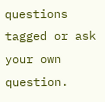questions tagged or ask your own question.